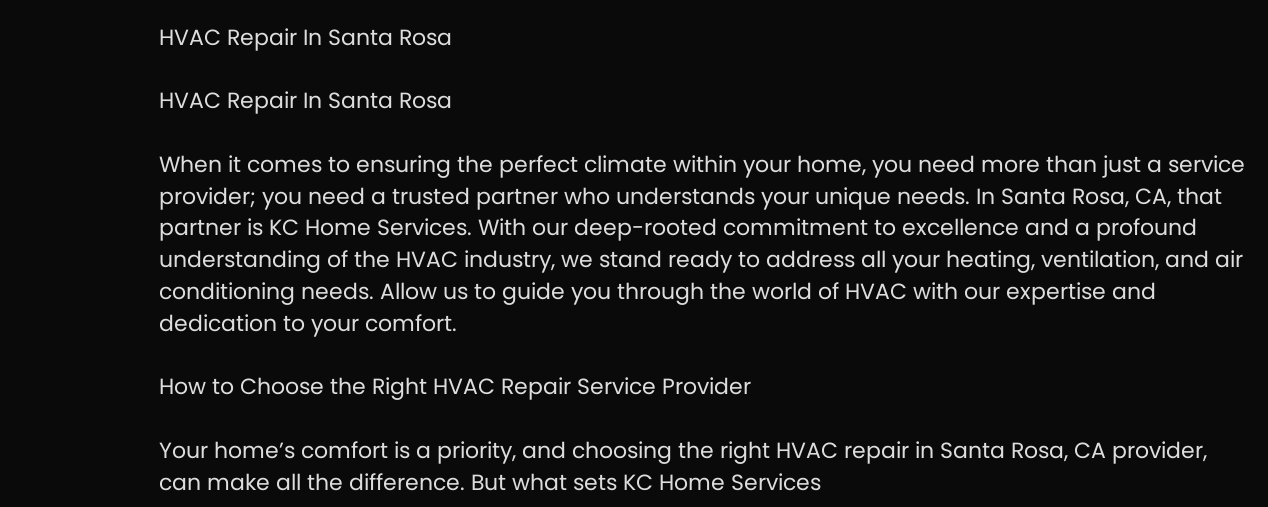HVAC Repair In Santa Rosa

HVAC Repair In Santa Rosa

When it comes to ensuring the perfect climate within your home, you need more than just a service provider; you need a trusted partner who understands your unique needs. In Santa Rosa, CA, that partner is KC Home Services. With our deep-rooted commitment to excellence and a profound understanding of the HVAC industry, we stand ready to address all your heating, ventilation, and air conditioning needs. Allow us to guide you through the world of HVAC with our expertise and dedication to your comfort.

How to Choose the Right HVAC Repair Service Provider

Your home’s comfort is a priority, and choosing the right HVAC repair in Santa Rosa, CA provider, can make all the difference. But what sets KC Home Services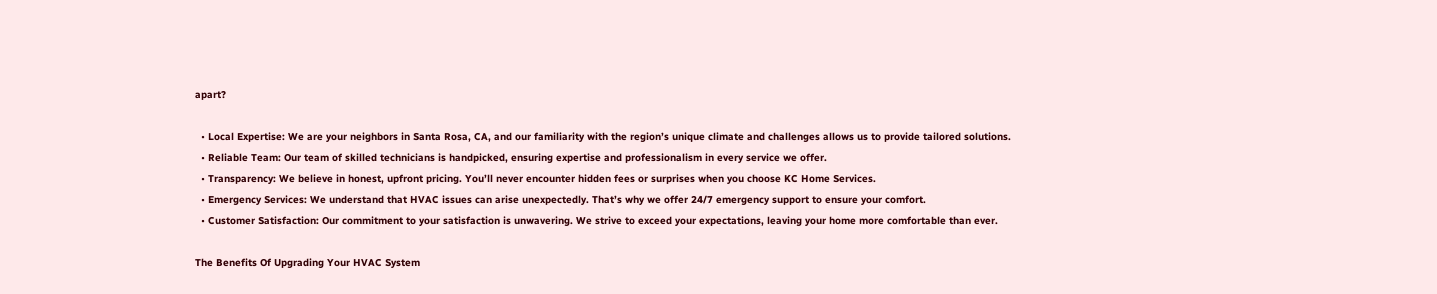apart?

  • Local Expertise: We are your neighbors in Santa Rosa, CA, and our familiarity with the region’s unique climate and challenges allows us to provide tailored solutions.
  • Reliable Team: Our team of skilled technicians is handpicked, ensuring expertise and professionalism in every service we offer.
  • Transparency: We believe in honest, upfront pricing. You’ll never encounter hidden fees or surprises when you choose KC Home Services.
  • Emergency Services: We understand that HVAC issues can arise unexpectedly. That’s why we offer 24/7 emergency support to ensure your comfort.
  • Customer Satisfaction: Our commitment to your satisfaction is unwavering. We strive to exceed your expectations, leaving your home more comfortable than ever.

The Benefits Of Upgrading Your HVAC System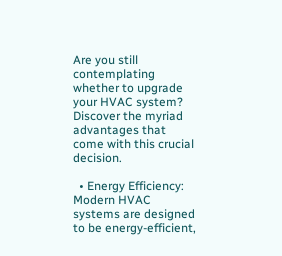Are you still contemplating whether to upgrade your HVAC system? Discover the myriad advantages that come with this crucial decision.

  • Energy Efficiency: Modern HVAC systems are designed to be energy-efficient,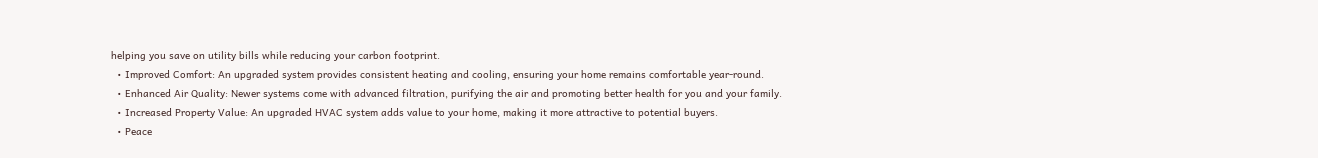helping you save on utility bills while reducing your carbon footprint.
  • Improved Comfort: An upgraded system provides consistent heating and cooling, ensuring your home remains comfortable year-round.
  • Enhanced Air Quality: Newer systems come with advanced filtration, purifying the air and promoting better health for you and your family.
  • Increased Property Value: An upgraded HVAC system adds value to your home, making it more attractive to potential buyers.
  • Peace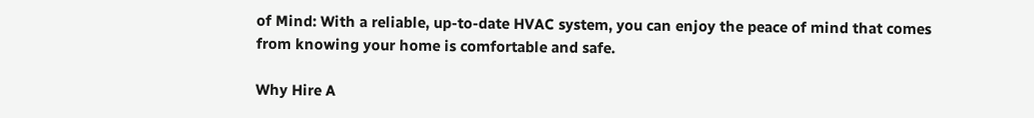of Mind: With a reliable, up-to-date HVAC system, you can enjoy the peace of mind that comes from knowing your home is comfortable and safe.

Why Hire A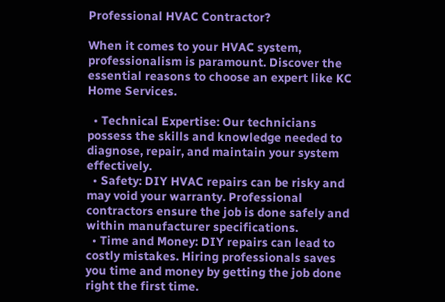Professional HVAC Contractor?

When it comes to your HVAC system, professionalism is paramount. Discover the essential reasons to choose an expert like KC Home Services.

  • Technical Expertise: Our technicians possess the skills and knowledge needed to diagnose, repair, and maintain your system effectively.
  • Safety: DIY HVAC repairs can be risky and may void your warranty. Professional contractors ensure the job is done safely and within manufacturer specifications.
  • Time and Money: DIY repairs can lead to costly mistakes. Hiring professionals saves you time and money by getting the job done right the first time.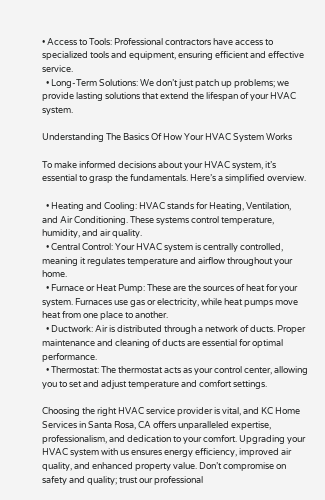• Access to Tools: Professional contractors have access to specialized tools and equipment, ensuring efficient and effective service.
  • Long-Term Solutions: We don’t just patch up problems; we provide lasting solutions that extend the lifespan of your HVAC system.

Understanding The Basics Of How Your HVAC System Works

To make informed decisions about your HVAC system, it’s essential to grasp the fundamentals. Here’s a simplified overview.

  • Heating and Cooling: HVAC stands for Heating, Ventilation, and Air Conditioning. These systems control temperature, humidity, and air quality.
  • Central Control: Your HVAC system is centrally controlled, meaning it regulates temperature and airflow throughout your home.
  • Furnace or Heat Pump: These are the sources of heat for your system. Furnaces use gas or electricity, while heat pumps move heat from one place to another.
  • Ductwork: Air is distributed through a network of ducts. Proper maintenance and cleaning of ducts are essential for optimal performance.
  • Thermostat: The thermostat acts as your control center, allowing you to set and adjust temperature and comfort settings.

Choosing the right HVAC service provider is vital, and KC Home Services in Santa Rosa, CA offers unparalleled expertise, professionalism, and dedication to your comfort. Upgrading your HVAC system with us ensures energy efficiency, improved air quality, and enhanced property value. Don’t compromise on safety and quality; trust our professional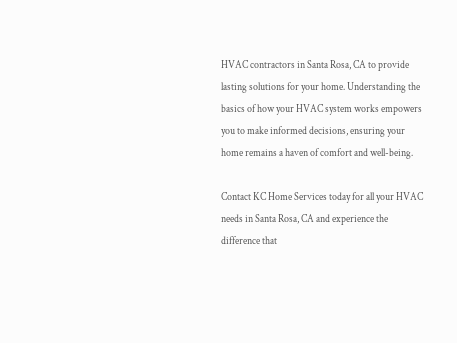HVAC contractors in Santa Rosa, CA to provide lasting solutions for your home. Understanding the basics of how your HVAC system works empowers you to make informed decisions, ensuring your home remains a haven of comfort and well-being.

Contact KC Home Services today for all your HVAC needs in Santa Rosa, CA and experience the difference that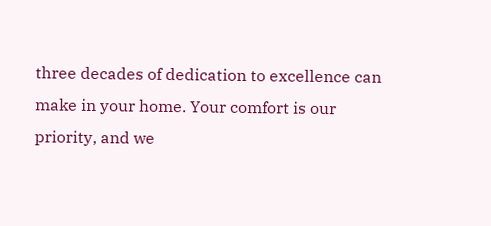three decades of dedication to excellence can make in your home. Your comfort is our priority, and we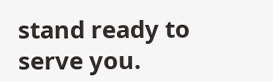stand ready to serve you.